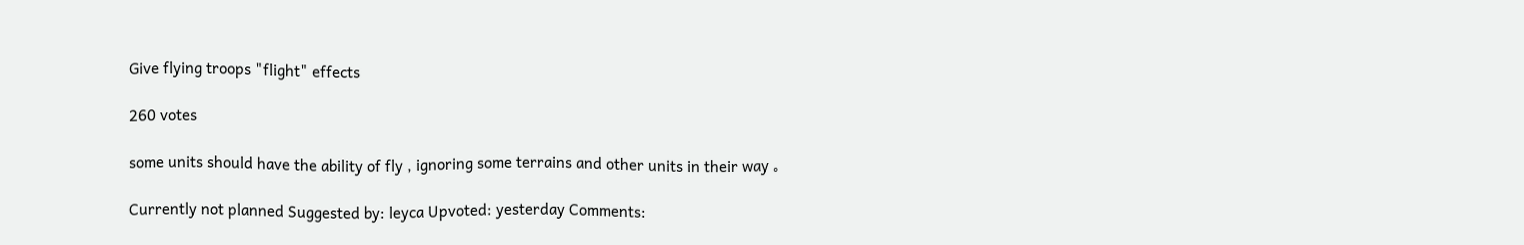Give flying troops "flight" effects

260 votes

some units should have the ability of fly , ignoring some terrains and other units in their way 。

Currently not planned Suggested by: leyca Upvoted: yesterday Comments: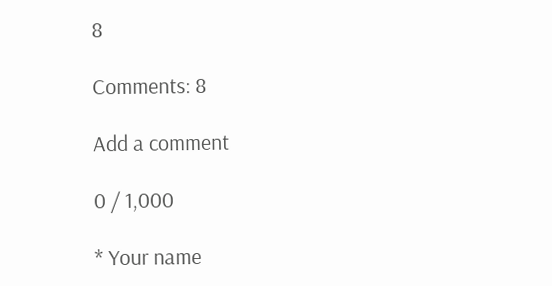8

Comments: 8

Add a comment

0 / 1,000

* Your name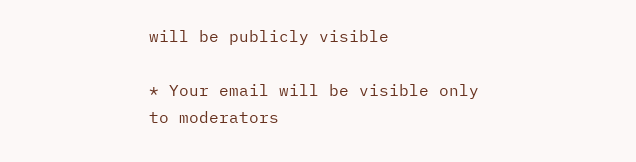will be publicly visible

* Your email will be visible only to moderators